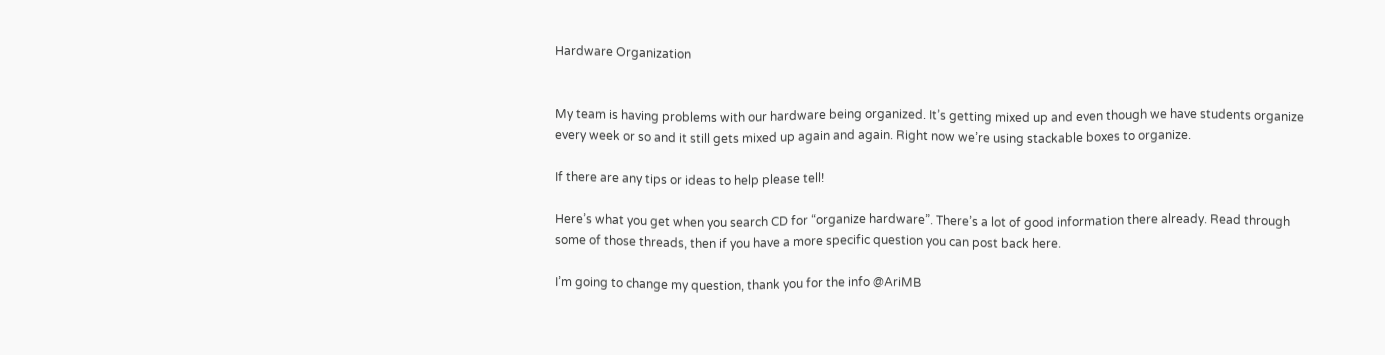Hardware Organization


My team is having problems with our hardware being organized. It’s getting mixed up and even though we have students organize every week or so and it still gets mixed up again and again. Right now we’re using stackable boxes to organize.

If there are any tips or ideas to help please tell!

Here’s what you get when you search CD for “organize hardware”. There’s a lot of good information there already. Read through some of those threads, then if you have a more specific question you can post back here.

I’m going to change my question, thank you for the info @AriMB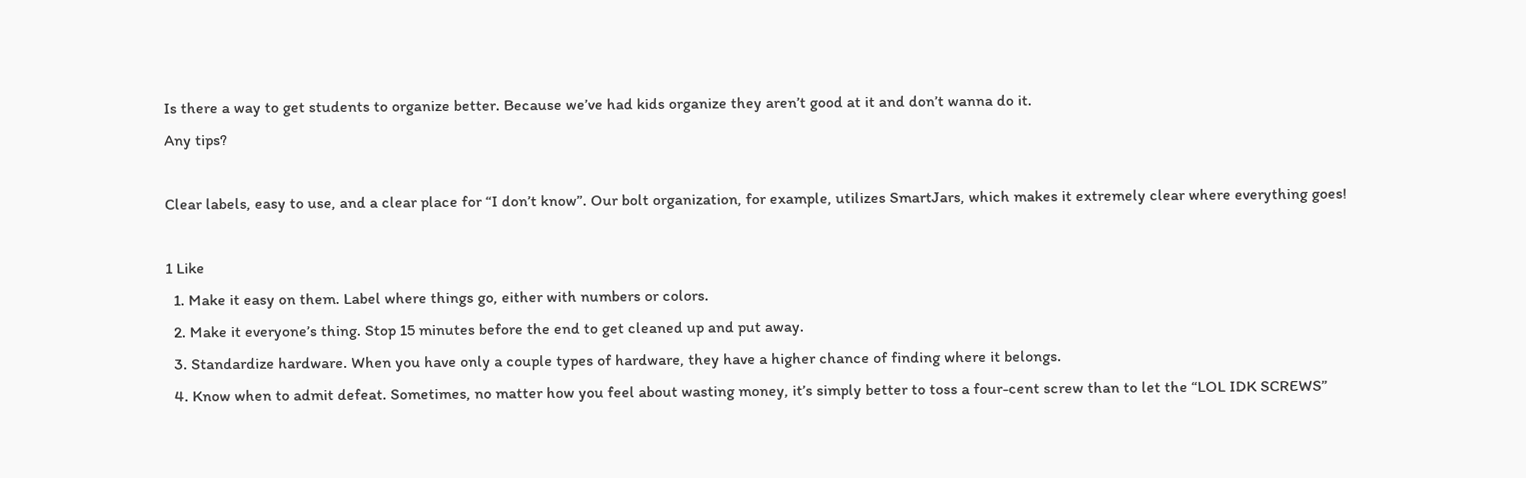Is there a way to get students to organize better. Because we’ve had kids organize they aren’t good at it and don’t wanna do it.
Any tips?

Clear labels, easy to use, and a clear place for “I don’t know”. Our bolt organization, for example, utilizes SmartJars, which makes it extremely clear where everything goes!

1 Like
  1. Make it easy on them. Label where things go, either with numbers or colors.
  2. Make it everyone’s thing. Stop 15 minutes before the end to get cleaned up and put away.
  3. Standardize hardware. When you have only a couple types of hardware, they have a higher chance of finding where it belongs.
  4. Know when to admit defeat. Sometimes, no matter how you feel about wasting money, it’s simply better to toss a four-cent screw than to let the “LOL IDK SCREWS”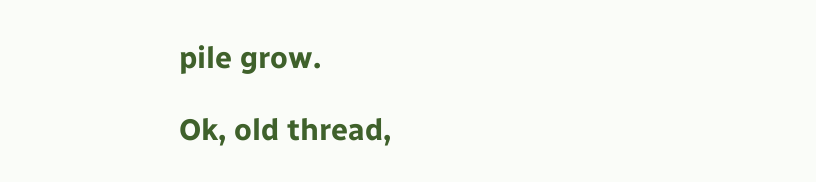pile grow.

Ok, old thread,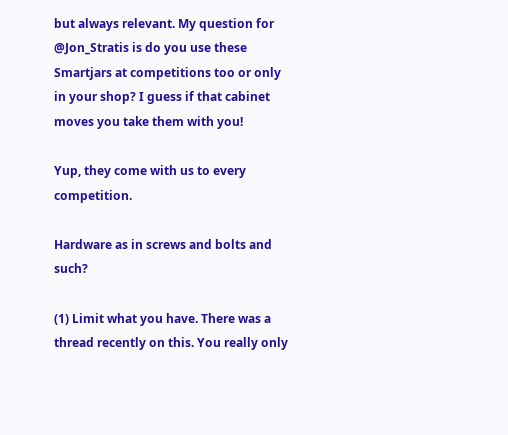but always relevant. My question for @Jon_Stratis is do you use these Smartjars at competitions too or only in your shop? I guess if that cabinet moves you take them with you!

Yup, they come with us to every competition.

Hardware as in screws and bolts and such?

(1) Limit what you have. There was a thread recently on this. You really only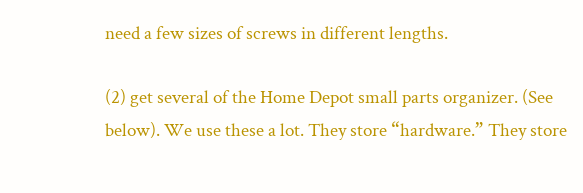need a few sizes of screws in different lengths.

(2) get several of the Home Depot small parts organizer. (See below). We use these a lot. They store “hardware.” They store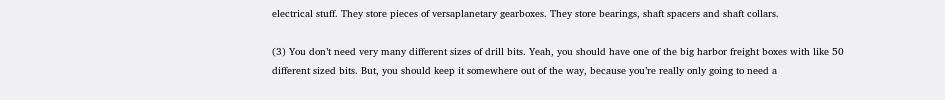electrical stuff. They store pieces of versaplanetary gearboxes. They store bearings, shaft spacers and shaft collars.

(3) You don’t need very many different sizes of drill bits. Yeah, you should have one of the big harbor freight boxes with like 50 different sized bits. But, you should keep it somewhere out of the way, because you’re really only going to need a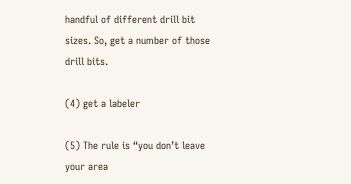handful of different drill bit sizes. So, get a number of those drill bits.

(4) get a labeler

(5) The rule is “you don’t leave your area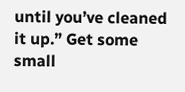until you’ve cleaned it up.” Get some small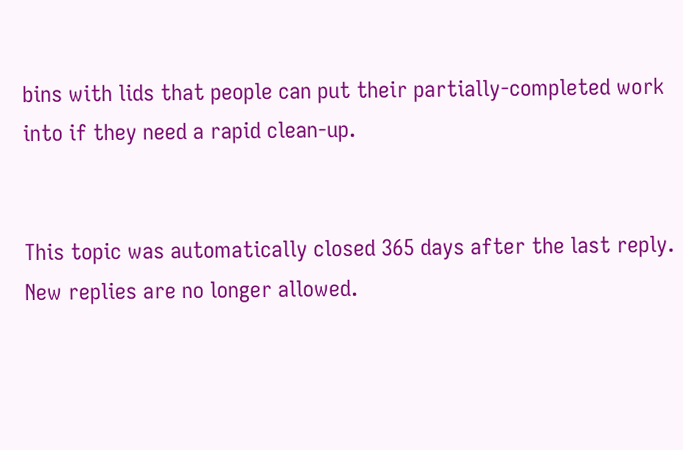bins with lids that people can put their partially-completed work into if they need a rapid clean-up.


This topic was automatically closed 365 days after the last reply. New replies are no longer allowed.